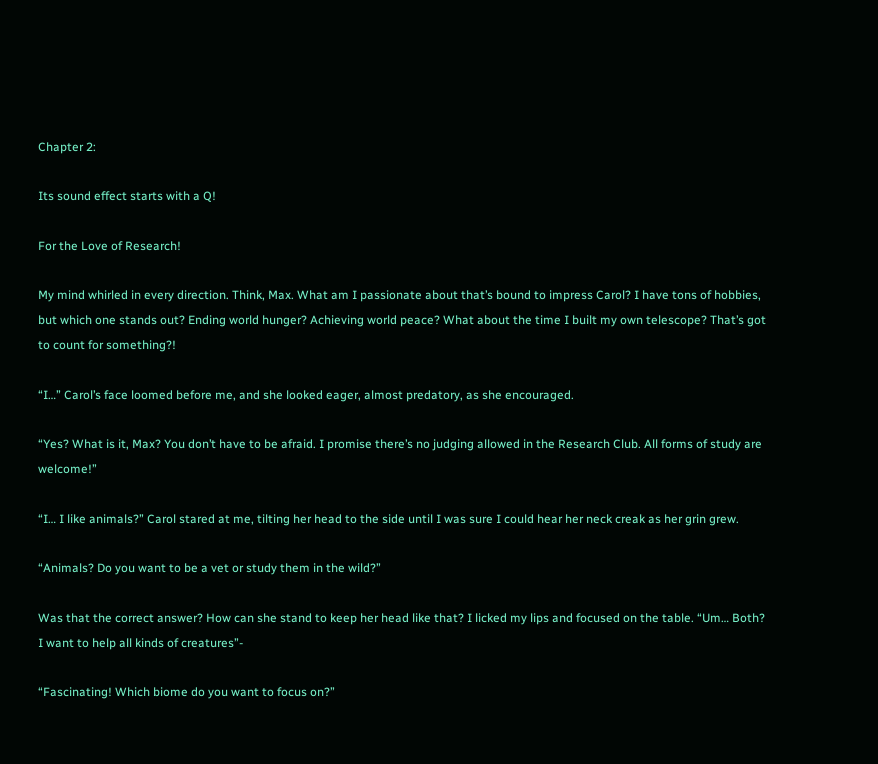Chapter 2:

Its sound effect starts with a Q!

For the Love of Research!

My mind whirled in every direction. Think, Max. What am I passionate about that’s bound to impress Carol? I have tons of hobbies, but which one stands out? Ending world hunger? Achieving world peace? What about the time I built my own telescope? That’s got to count for something?!

“I…” Carol’s face loomed before me, and she looked eager, almost predatory, as she encouraged.

“Yes? What is it, Max? You don’t have to be afraid. I promise there’s no judging allowed in the Research Club. All forms of study are welcome!”

“I… I like animals?” Carol stared at me, tilting her head to the side until I was sure I could hear her neck creak as her grin grew.

“Animals? Do you want to be a vet or study them in the wild?”

Was that the correct answer? How can she stand to keep her head like that? I licked my lips and focused on the table. “Um… Both? I want to help all kinds of creatures”-

“Fascinating! Which biome do you want to focus on?”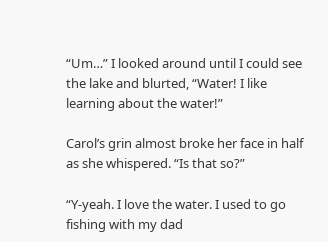“Um…” I looked around until I could see the lake and blurted, “Water! I like learning about the water!”

Carol’s grin almost broke her face in half as she whispered. “Is that so?”

“Y-yeah. I love the water. I used to go fishing with my dad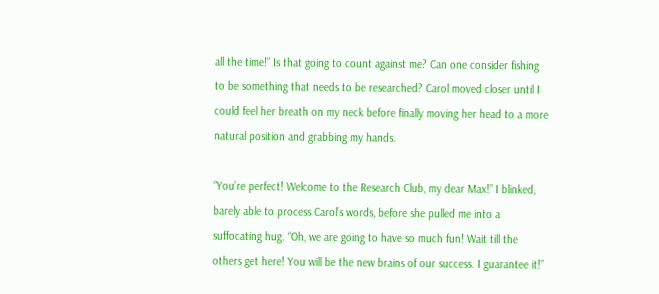all the time!” Is that going to count against me? Can one consider fishing to be something that needs to be researched? Carol moved closer until I could feel her breath on my neck before finally moving her head to a more natural position and grabbing my hands.

“You’re perfect! Welcome to the Research Club, my dear Max!” I blinked, barely able to process Carol’s words, before she pulled me into a suffocating hug. “Oh, we are going to have so much fun! Wait till the others get here! You will be the new brains of our success. I guarantee it!”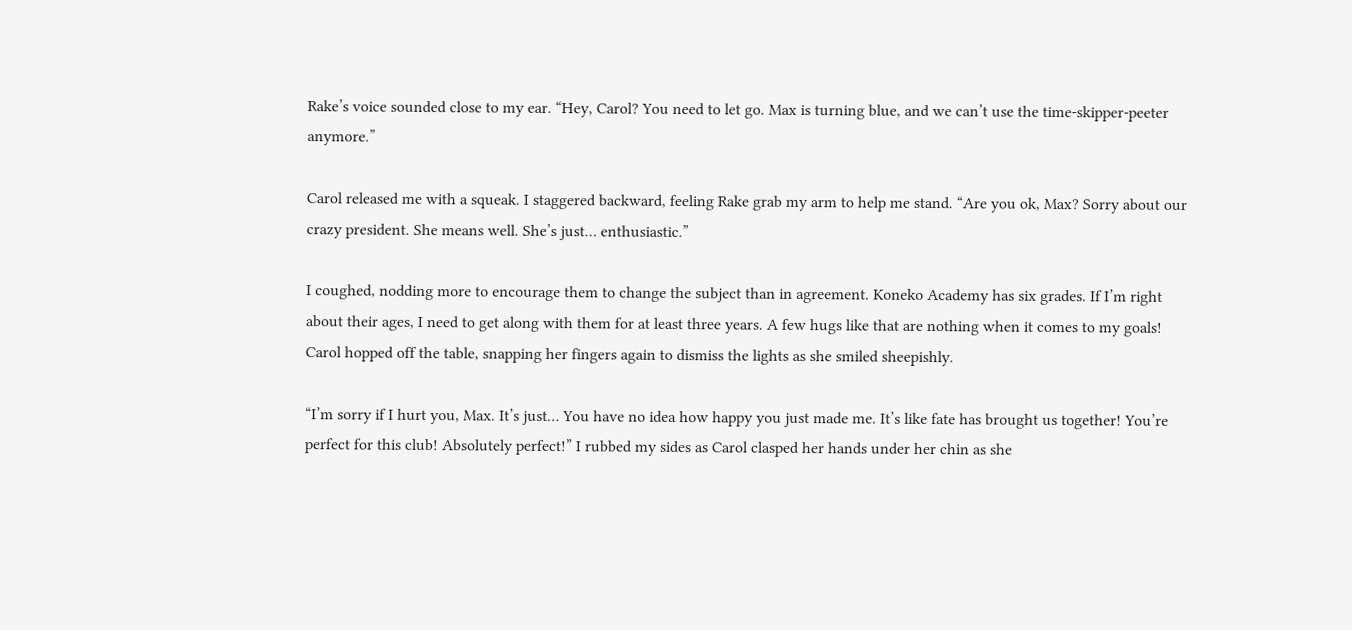Rake’s voice sounded close to my ear. “Hey, Carol? You need to let go. Max is turning blue, and we can’t use the time-skipper-peeter anymore.”

Carol released me with a squeak. I staggered backward, feeling Rake grab my arm to help me stand. “Are you ok, Max? Sorry about our crazy president. She means well. She’s just… enthusiastic.”

I coughed, nodding more to encourage them to change the subject than in agreement. Koneko Academy has six grades. If I’m right about their ages, I need to get along with them for at least three years. A few hugs like that are nothing when it comes to my goals! Carol hopped off the table, snapping her fingers again to dismiss the lights as she smiled sheepishly.

“I’m sorry if I hurt you, Max. It’s just… You have no idea how happy you just made me. It’s like fate has brought us together! You’re perfect for this club! Absolutely perfect!” I rubbed my sides as Carol clasped her hands under her chin as she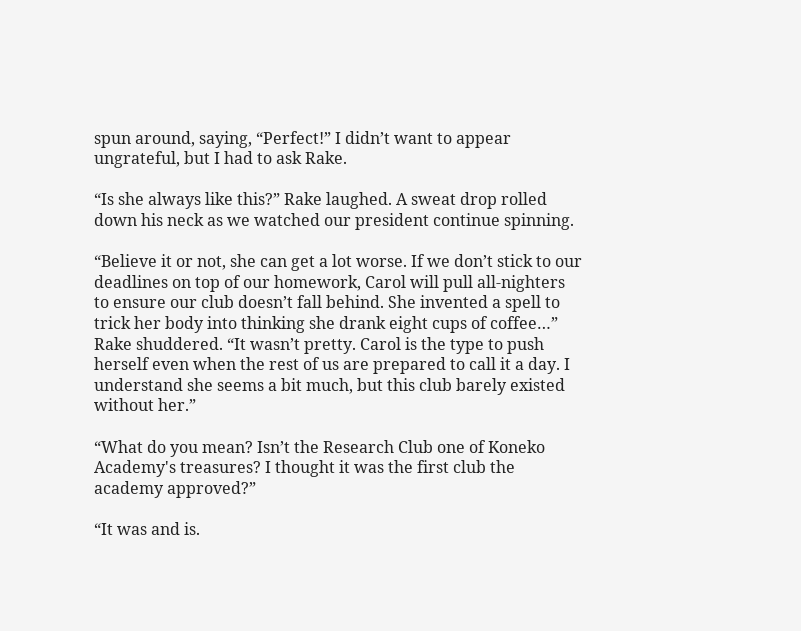spun around, saying, “Perfect!” I didn’t want to appear ungrateful, but I had to ask Rake.

“Is she always like this?” Rake laughed. A sweat drop rolled down his neck as we watched our president continue spinning.

“Believe it or not, she can get a lot worse. If we don’t stick to our deadlines on top of our homework, Carol will pull all-nighters to ensure our club doesn’t fall behind. She invented a spell to trick her body into thinking she drank eight cups of coffee…” Rake shuddered. “It wasn’t pretty. Carol is the type to push herself even when the rest of us are prepared to call it a day. I understand she seems a bit much, but this club barely existed without her.”

“What do you mean? Isn’t the Research Club one of Koneko Academy's treasures? I thought it was the first club the academy approved?”

“It was and is.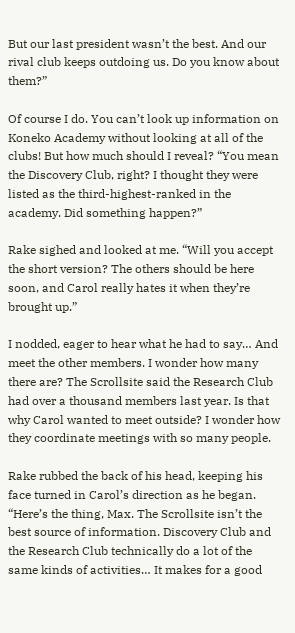But our last president wasn’t the best. And our rival club keeps outdoing us. Do you know about them?”

Of course I do. You can’t look up information on Koneko Academy without looking at all of the clubs! But how much should I reveal? “You mean the Discovery Club, right? I thought they were listed as the third-highest-ranked in the academy. Did something happen?”

Rake sighed and looked at me. “Will you accept the short version? The others should be here soon, and Carol really hates it when they’re brought up.”

I nodded, eager to hear what he had to say… And meet the other members. I wonder how many there are? The Scrollsite said the Research Club had over a thousand members last year. Is that why Carol wanted to meet outside? I wonder how they coordinate meetings with so many people.

Rake rubbed the back of his head, keeping his face turned in Carol’s direction as he began. “Here’s the thing, Max. The Scrollsite isn’t the best source of information. Discovery Club and the Research Club technically do a lot of the same kinds of activities… It makes for a good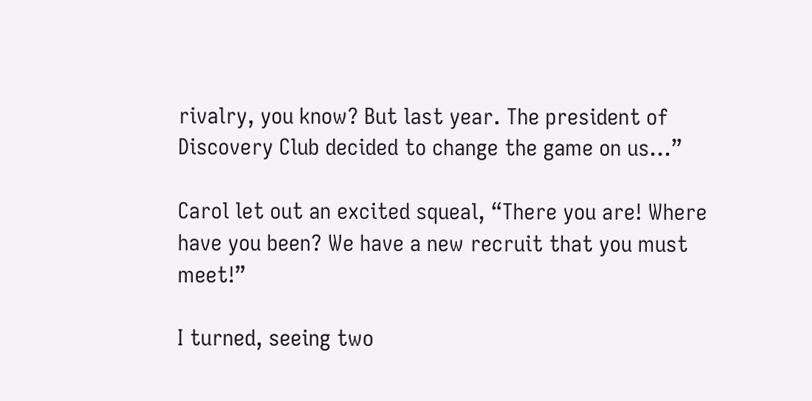rivalry, you know? But last year. The president of Discovery Club decided to change the game on us…”

Carol let out an excited squeal, “There you are! Where have you been? We have a new recruit that you must meet!”

I turned, seeing two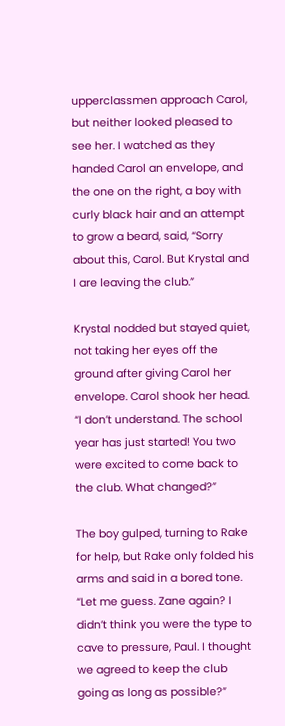upperclassmen approach Carol, but neither looked pleased to see her. I watched as they handed Carol an envelope, and the one on the right, a boy with curly black hair and an attempt to grow a beard, said, “Sorry about this, Carol. But Krystal and I are leaving the club.”

Krystal nodded but stayed quiet, not taking her eyes off the ground after giving Carol her envelope. Carol shook her head. “I don’t understand. The school year has just started! You two were excited to come back to the club. What changed?”

The boy gulped, turning to Rake for help, but Rake only folded his arms and said in a bored tone. “Let me guess. Zane again? I didn’t think you were the type to cave to pressure, Paul. I thought we agreed to keep the club going as long as possible?”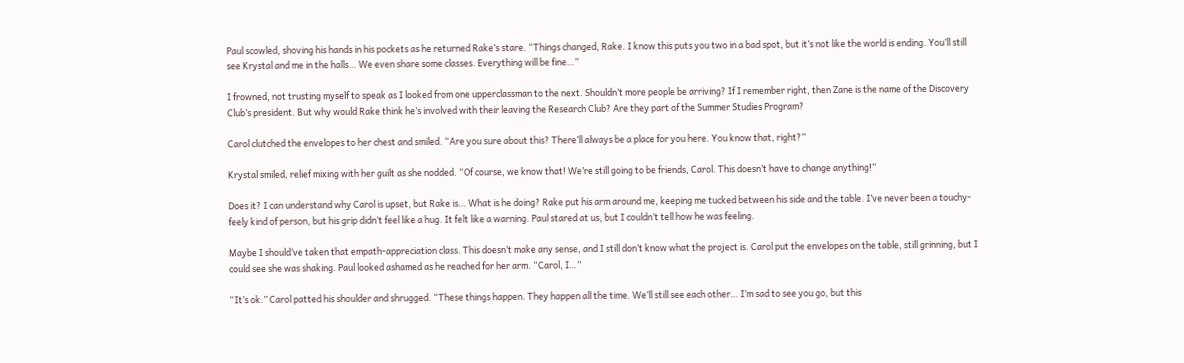Paul scowled, shoving his hands in his pockets as he returned Rake’s stare. “Things changed, Rake. I know this puts you two in a bad spot, but it’s not like the world is ending. You’ll still see Krystal and me in the halls… We even share some classes. Everything will be fine…”

I frowned, not trusting myself to speak as I looked from one upperclassman to the next. Shouldn’t more people be arriving? If I remember right, then Zane is the name of the Discovery Club’s president. But why would Rake think he’s involved with their leaving the Research Club? Are they part of the Summer Studies Program?

Carol clutched the envelopes to her chest and smiled. “Are you sure about this? There’ll always be a place for you here. You know that, right?”

Krystal smiled, relief mixing with her guilt as she nodded. “Of course, we know that! We’re still going to be friends, Carol. This doesn’t have to change anything!”

Does it? I can understand why Carol is upset, but Rake is… What is he doing? Rake put his arm around me, keeping me tucked between his side and the table. I’ve never been a touchy-feely kind of person, but his grip didn’t feel like a hug. It felt like a warning. Paul stared at us, but I couldn’t tell how he was feeling.

Maybe I should’ve taken that empath-appreciation class. This doesn’t make any sense, and I still don’t know what the project is. Carol put the envelopes on the table, still grinning, but I could see she was shaking. Paul looked ashamed as he reached for her arm. “Carol, I…”

“It’s ok.” Carol patted his shoulder and shrugged. “These things happen. They happen all the time. We’ll still see each other… I’m sad to see you go, but this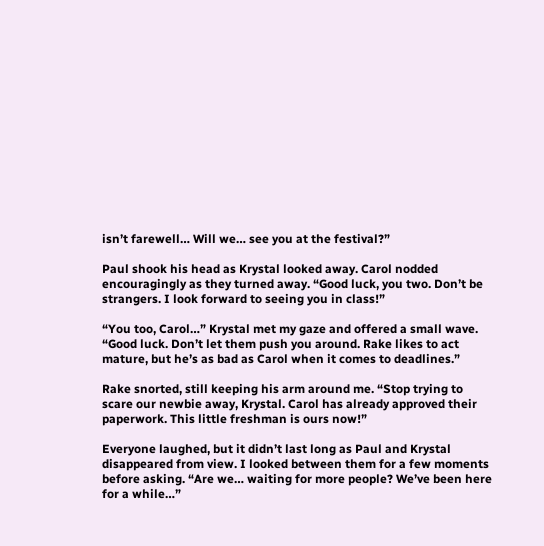isn’t farewell… Will we… see you at the festival?”

Paul shook his head as Krystal looked away. Carol nodded encouragingly as they turned away. “Good luck, you two. Don’t be strangers. I look forward to seeing you in class!”

“You too, Carol…” Krystal met my gaze and offered a small wave. “Good luck. Don’t let them push you around. Rake likes to act mature, but he’s as bad as Carol when it comes to deadlines.”

Rake snorted, still keeping his arm around me. “Stop trying to scare our newbie away, Krystal. Carol has already approved their paperwork. This little freshman is ours now!”

Everyone laughed, but it didn’t last long as Paul and Krystal disappeared from view. I looked between them for a few moments before asking. “Are we… waiting for more people? We’ve been here for a while…”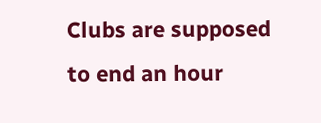Clubs are supposed to end an hour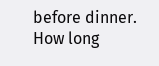before dinner. How long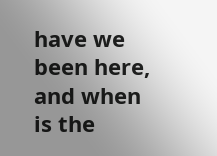have we been here, and when is the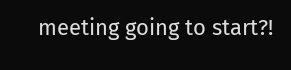meeting going to start?!